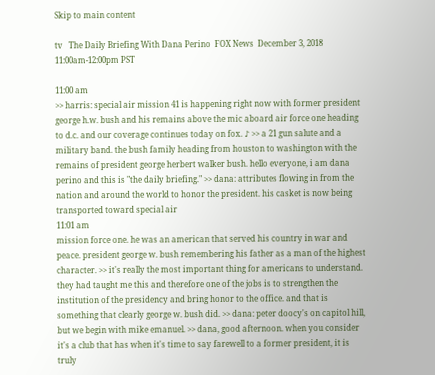Skip to main content

tv   The Daily Briefing With Dana Perino  FOX News  December 3, 2018 11:00am-12:00pm PST

11:00 am
>> harris: special air mission 41 is happening right now with former president george h.w. bush and his remains above the mic aboard air force one heading to d.c. and our coverage continues today on fox. ♪ >> a 21 gun salute and a military band. the bush family heading from houston to washington with the remains of president george herbert walker bush. hello everyone, i am dana perino and this is "the daily briefing." >> dana: attributes flowing in from the nation and around the world to honor the president. his casket is now being transported toward special air
11:01 am
mission force one. he was an american that served his country in war and peace. president george w. bush remembering his father as a man of the highest character. >> it's really the most important thing for americans to understand. they had taught me this and therefore one of the jobs is to strengthen the institution of the presidency and bring honor to the office. and that is something that clearly george w. bush did. >> dana: peter doocy's on capitol hill, but we begin with mike emanuel. >> dana, good afternoon. when you consider it's a club that has when it's time to say farewell to a former president, it is truly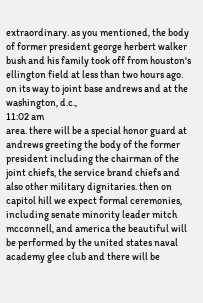extraordinary. as you mentioned, the body of former president george herbert walker bush and his family took off from houston's ellington field at less than two hours ago. on its way to joint base andrews and at the washington, d.c.,
11:02 am
area. there will be a special honor guard at andrews greeting the body of the former president including the chairman of the joint chiefs, the service brand chiefs and also other military dignitaries. then on capitol hill we expect formal ceremonies, including senate minority leader mitch mcconnell, and america the beautiful will be performed by the united states naval academy glee club and there will be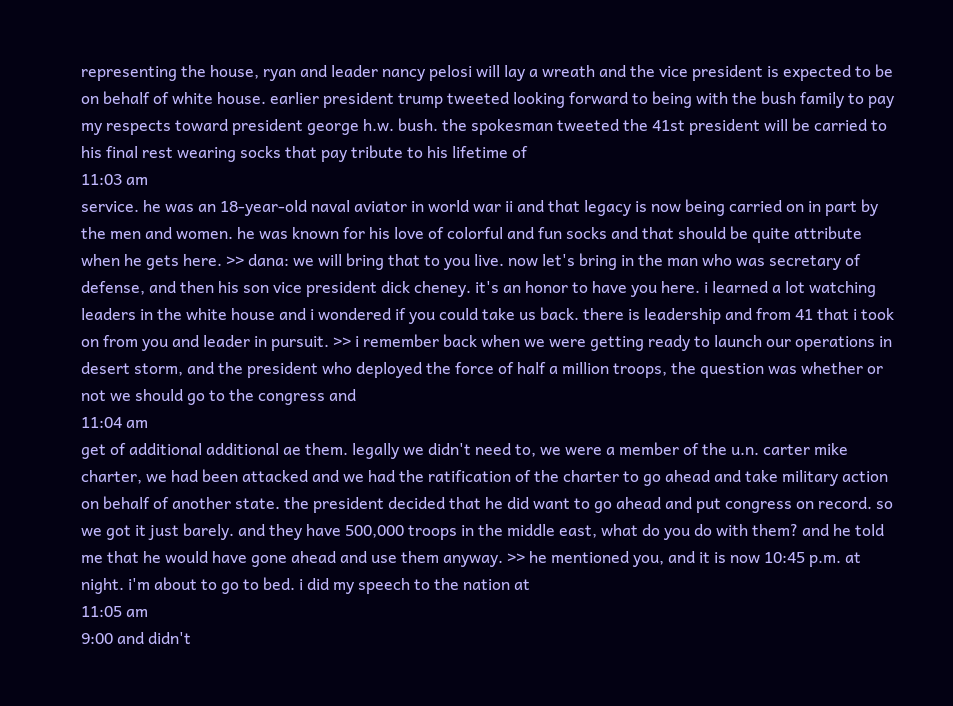representing the house, ryan and leader nancy pelosi will lay a wreath and the vice president is expected to be on behalf of white house. earlier president trump tweeted looking forward to being with the bush family to pay my respects toward president george h.w. bush. the spokesman tweeted the 41st president will be carried to his final rest wearing socks that pay tribute to his lifetime of
11:03 am
service. he was an 18-year-old naval aviator in world war ii and that legacy is now being carried on in part by the men and women. he was known for his love of colorful and fun socks and that should be quite attribute when he gets here. >> dana: we will bring that to you live. now let's bring in the man who was secretary of defense, and then his son vice president dick cheney. it's an honor to have you here. i learned a lot watching leaders in the white house and i wondered if you could take us back. there is leadership and from 41 that i took on from you and leader in pursuit. >> i remember back when we were getting ready to launch our operations in desert storm, and the president who deployed the force of half a million troops, the question was whether or not we should go to the congress and
11:04 am
get of additional additional ae them. legally we didn't need to, we were a member of the u.n. carter mike charter, we had been attacked and we had the ratification of the charter to go ahead and take military action on behalf of another state. the president decided that he did want to go ahead and put congress on record. so we got it just barely. and they have 500,000 troops in the middle east, what do you do with them? and he told me that he would have gone ahead and use them anyway. >> he mentioned you, and it is now 10:45 p.m. at night. i'm about to go to bed. i did my speech to the nation at
11:05 am
9:00 and didn't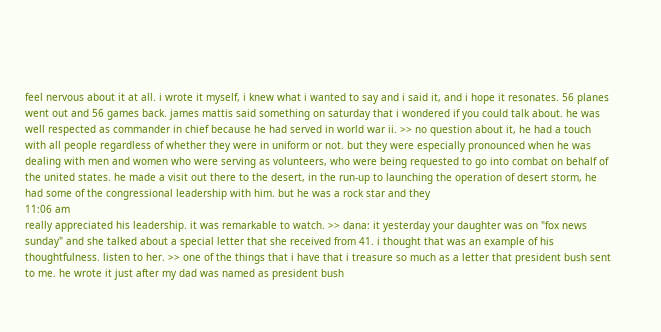feel nervous about it at all. i wrote it myself, i knew what i wanted to say and i said it, and i hope it resonates. 56 planes went out and 56 games back. james mattis said something on saturday that i wondered if you could talk about. he was well respected as commander in chief because he had served in world war ii. >> no question about it, he had a touch with all people regardless of whether they were in uniform or not. but they were especially pronounced when he was dealing with men and women who were serving as volunteers, who were being requested to go into combat on behalf of the united states. he made a visit out there to the desert, in the run-up to launching the operation of desert storm, he had some of the congressional leadership with him. but he was a rock star and they
11:06 am
really appreciated his leadership. it was remarkable to watch. >> dana: it yesterday your daughter was on "fox news sunday" and she talked about a special letter that she received from 41. i thought that was an example of his thoughtfulness. listen to her. >> one of the things that i have that i treasure so much as a letter that president bush sent to me. he wrote it just after my dad was named as president bush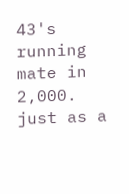43's running mate in 2,000. just as a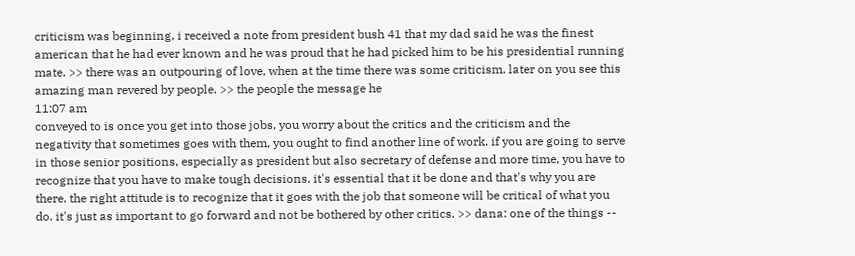criticism was beginning, i received a note from president bush 41 that my dad said he was the finest american that he had ever known and he was proud that he had picked him to be his presidential running mate. >> there was an outpouring of love, when at the time there was some criticism. later on you see this amazing man revered by people. >> the people the message he
11:07 am
conveyed to is once you get into those jobs, you worry about the critics and the criticism and the negativity that sometimes goes with them, you ought to find another line of work. if you are going to serve in those senior positions, especially as president but also secretary of defense and more time, you have to recognize that you have to make tough decisions. it's essential that it be done and that's why you are there. the right attitude is to recognize that it goes with the job that someone will be critical of what you do. it's just as important to go forward and not be bothered by other critics. >> dana: one of the things --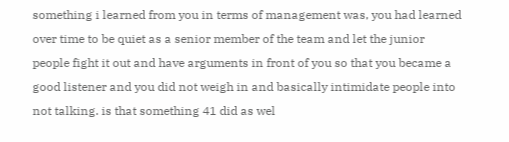something i learned from you in terms of management was, you had learned over time to be quiet as a senior member of the team and let the junior people fight it out and have arguments in front of you so that you became a good listener and you did not weigh in and basically intimidate people into not talking. is that something 41 did as wel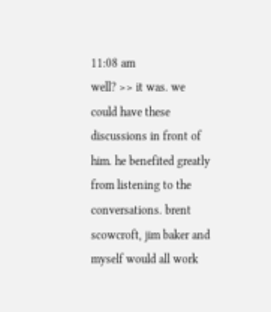11:08 am
well? >> it was. we could have these discussions in front of him. he benefited greatly from listening to the conversations. brent scowcroft, jim baker and myself would all work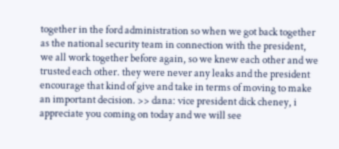together in the ford administration so when we got back together as the national security team in connection with the president, we all work together before again, so we knew each other and we trusted each other. they were never any leaks and the president encourage that kind of give and take in terms of moving to make an important decision. >> dana: vice president dick cheney, i appreciate you coming on today and we will see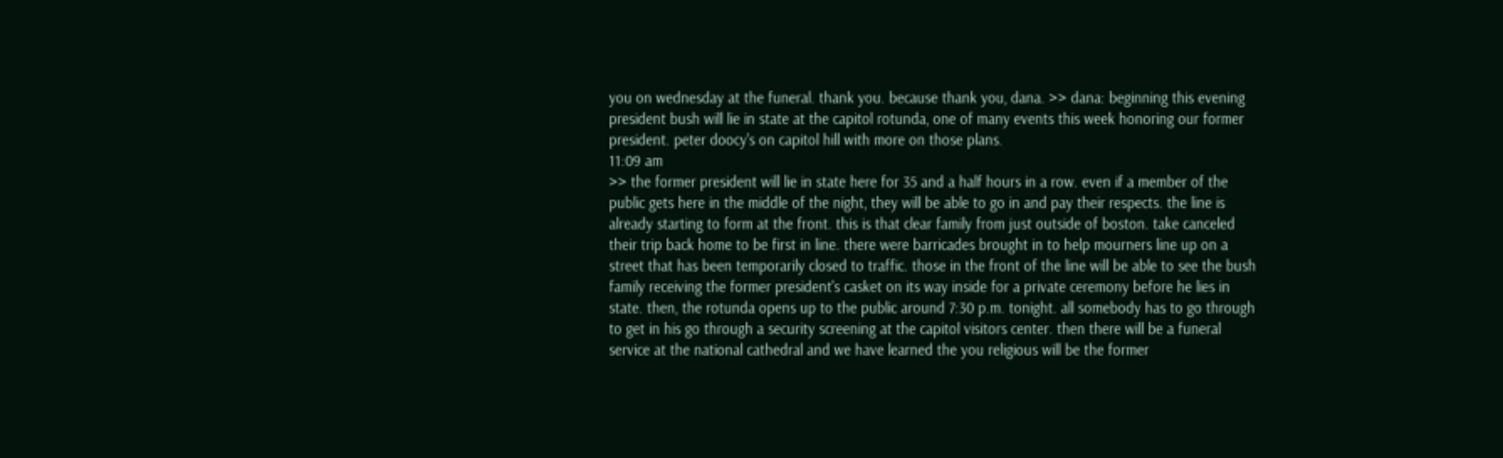you on wednesday at the funeral. thank you. because thank you, dana. >> dana: beginning this evening president bush will lie in state at the capitol rotunda, one of many events this week honoring our former president. peter doocy's on capitol hill with more on those plans.
11:09 am
>> the former president will lie in state here for 35 and a half hours in a row. even if a member of the public gets here in the middle of the night, they will be able to go in and pay their respects. the line is already starting to form at the front. this is that clear family from just outside of boston. take canceled their trip back home to be first in line. there were barricades brought in to help mourners line up on a street that has been temporarily closed to traffic. those in the front of the line will be able to see the bush family receiving the former president's casket on its way inside for a private ceremony before he lies in state. then, the rotunda opens up to the public around 7:30 p.m. tonight. all somebody has to go through to get in his go through a security screening at the capitol visitors center. then there will be a funeral service at the national cathedral and we have learned the you religious will be the former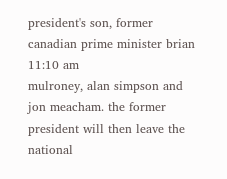president's son, former canadian prime minister brian
11:10 am
mulroney, alan simpson and jon meacham. the former president will then leave the national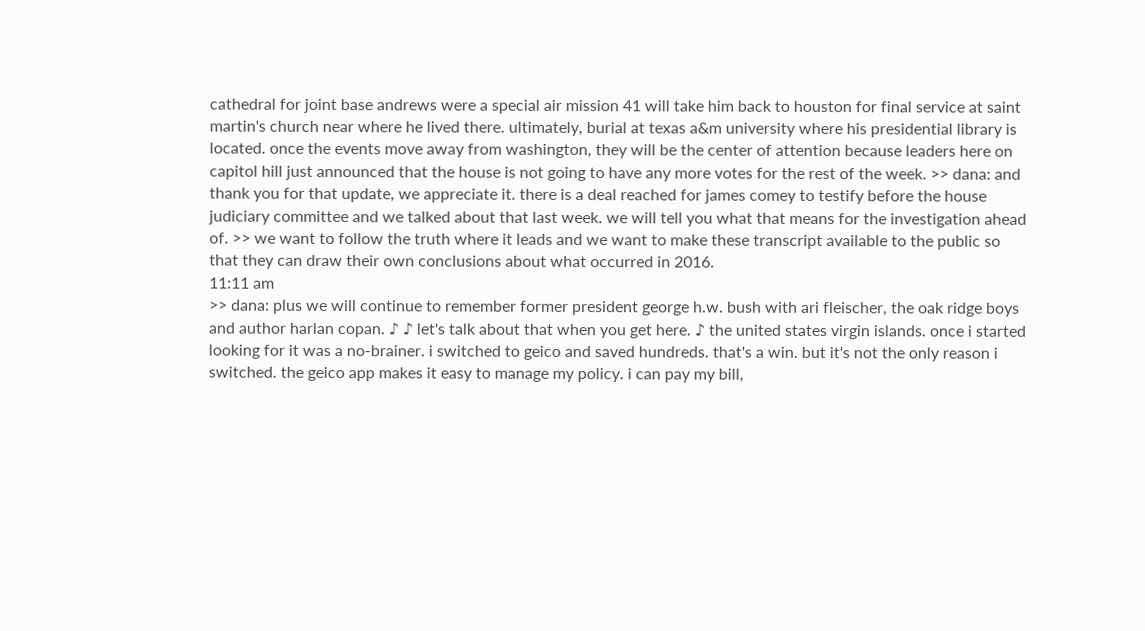cathedral for joint base andrews were a special air mission 41 will take him back to houston for final service at saint martin's church near where he lived there. ultimately, burial at texas a&m university where his presidential library is located. once the events move away from washington, they will be the center of attention because leaders here on capitol hill just announced that the house is not going to have any more votes for the rest of the week. >> dana: and thank you for that update, we appreciate it. there is a deal reached for james comey to testify before the house judiciary committee and we talked about that last week. we will tell you what that means for the investigation ahead of. >> we want to follow the truth where it leads and we want to make these transcript available to the public so that they can draw their own conclusions about what occurred in 2016.
11:11 am
>> dana: plus we will continue to remember former president george h.w. bush with ari fleischer, the oak ridge boys and author harlan copan. ♪ ♪ let's talk about that when you get here. ♪ the united states virgin islands. once i started looking for it was a no-brainer. i switched to geico and saved hundreds. that's a win. but it's not the only reason i switched. the geico app makes it easy to manage my policy. i can pay my bill,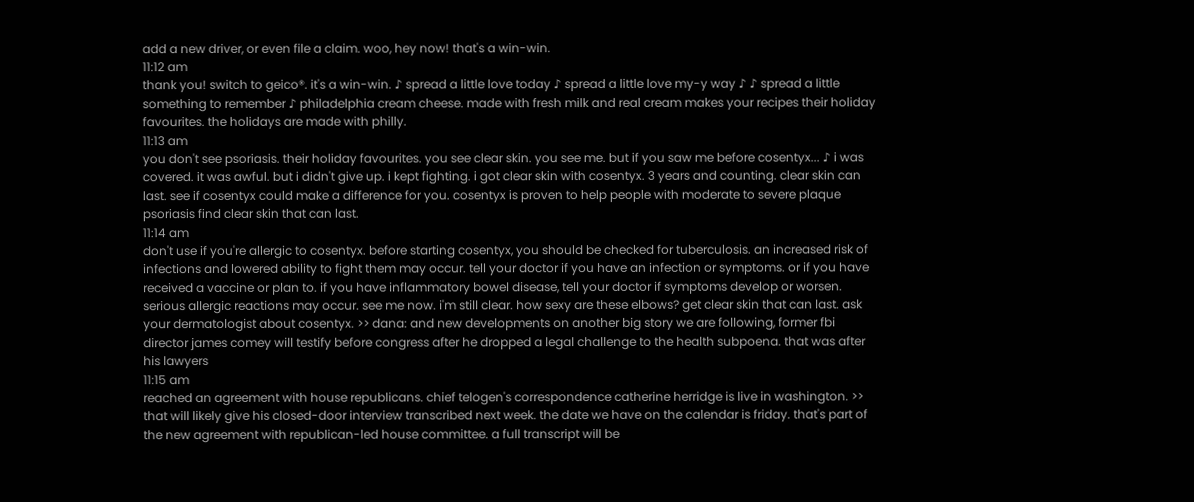add a new driver, or even file a claim. woo, hey now! that's a win-win.
11:12 am
thank you! switch to geico®. it's a win-win. ♪ spread a little love today ♪ spread a little love my-y way ♪ ♪ spread a little something to remember ♪ philadelphia cream cheese. made with fresh milk and real cream makes your recipes their holiday favourites. the holidays are made with philly.
11:13 am
you don't see psoriasis. their holiday favourites. you see clear skin. you see me. but if you saw me before cosentyx... ♪ i was covered. it was awful. but i didn't give up. i kept fighting. i got clear skin with cosentyx. 3 years and counting. clear skin can last. see if cosentyx could make a difference for you. cosentyx is proven to help people with moderate to severe plaque psoriasis find clear skin that can last.
11:14 am
don't use if you're allergic to cosentyx. before starting cosentyx, you should be checked for tuberculosis. an increased risk of infections and lowered ability to fight them may occur. tell your doctor if you have an infection or symptoms. or if you have received a vaccine or plan to. if you have inflammatory bowel disease, tell your doctor if symptoms develop or worsen. serious allergic reactions may occur. see me now. i'm still clear. how sexy are these elbows? get clear skin that can last. ask your dermatologist about cosentyx. >> dana: and new developments on another big story we are following, former fbi director james comey will testify before congress after he dropped a legal challenge to the health subpoena. that was after his lawyers
11:15 am
reached an agreement with house republicans. chief telogen's correspondence catherine herridge is live in washington. >> that will likely give his closed-door interview transcribed next week. the date we have on the calendar is friday. that's part of the new agreement with republican-led house committee. a full transcript will be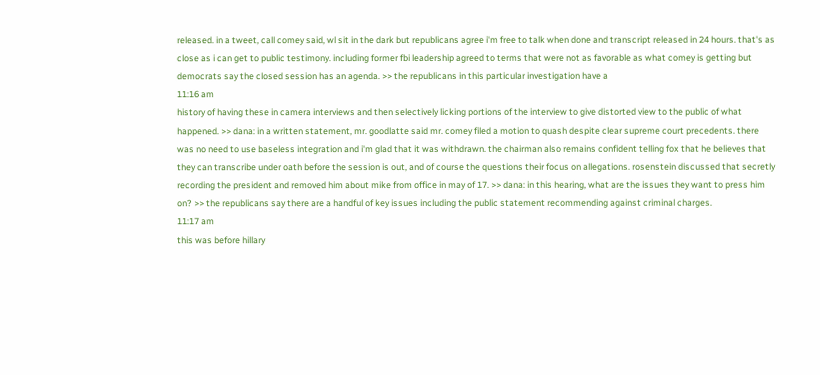released. in a tweet, call comey said, wl sit in the dark but republicans agree i'm free to talk when done and transcript released in 24 hours. that's as close as i can get to public testimony. including former fbi leadership agreed to terms that were not as favorable as what comey is getting but democrats say the closed session has an agenda. >> the republicans in this particular investigation have a
11:16 am
history of having these in camera interviews and then selectively licking portions of the interview to give distorted view to the public of what happened. >> dana: in a written statement, mr. goodlatte said mr. comey filed a motion to quash despite clear supreme court precedents. there was no need to use baseless integration and i'm glad that it was withdrawn. the chairman also remains confident telling fox that he believes that they can transcribe under oath before the session is out, and of course the questions their focus on allegations. rosenstein discussed that secretly recording the president and removed him about mike from office in may of 17. >> dana: in this hearing, what are the issues they want to press him on? >> the republicans say there are a handful of key issues including the public statement recommending against criminal charges.
11:17 am
this was before hillary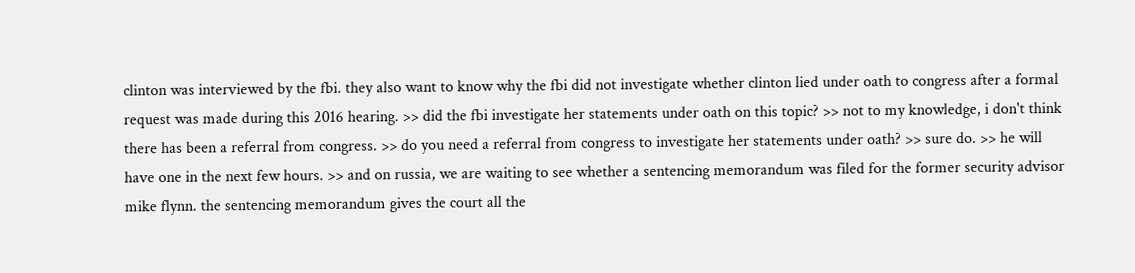clinton was interviewed by the fbi. they also want to know why the fbi did not investigate whether clinton lied under oath to congress after a formal request was made during this 2016 hearing. >> did the fbi investigate her statements under oath on this topic? >> not to my knowledge, i don't think there has been a referral from congress. >> do you need a referral from congress to investigate her statements under oath? >> sure do. >> he will have one in the next few hours. >> and on russia, we are waiting to see whether a sentencing memorandum was filed for the former security advisor mike flynn. the sentencing memorandum gives the court all the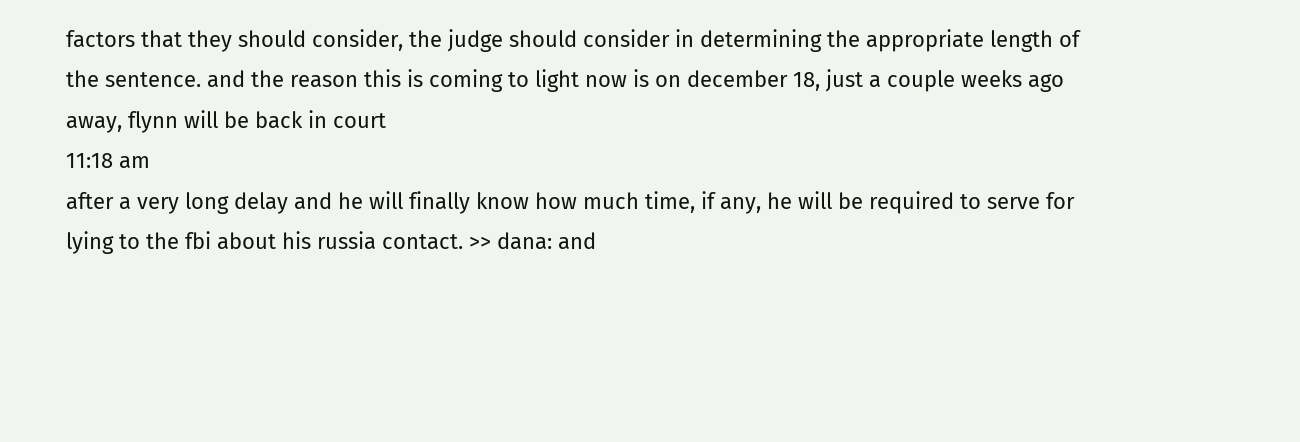factors that they should consider, the judge should consider in determining the appropriate length of the sentence. and the reason this is coming to light now is on december 18, just a couple weeks ago away, flynn will be back in court
11:18 am
after a very long delay and he will finally know how much time, if any, he will be required to serve for lying to the fbi about his russia contact. >> dana: and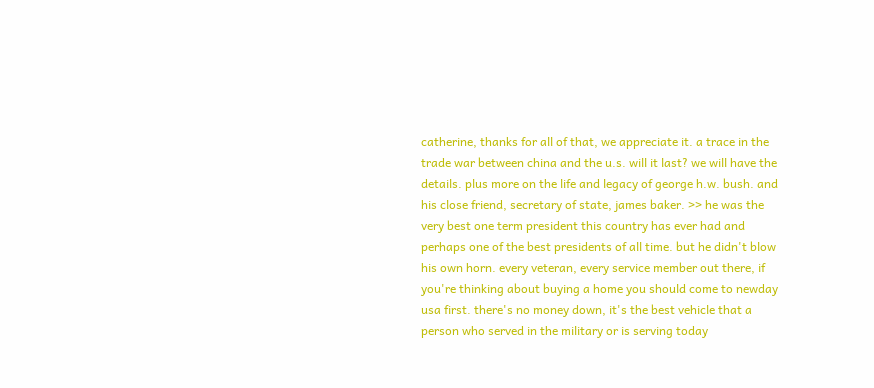catherine, thanks for all of that, we appreciate it. a trace in the trade war between china and the u.s. will it last? we will have the details. plus more on the life and legacy of george h.w. bush. and his close friend, secretary of state, james baker. >> he was the very best one term president this country has ever had and perhaps one of the best presidents of all time. but he didn't blow his own horn. every veteran, every service member out there, if you're thinking about buying a home you should come to newday usa first. there's no money down, it's the best vehicle that a person who served in the military or is serving today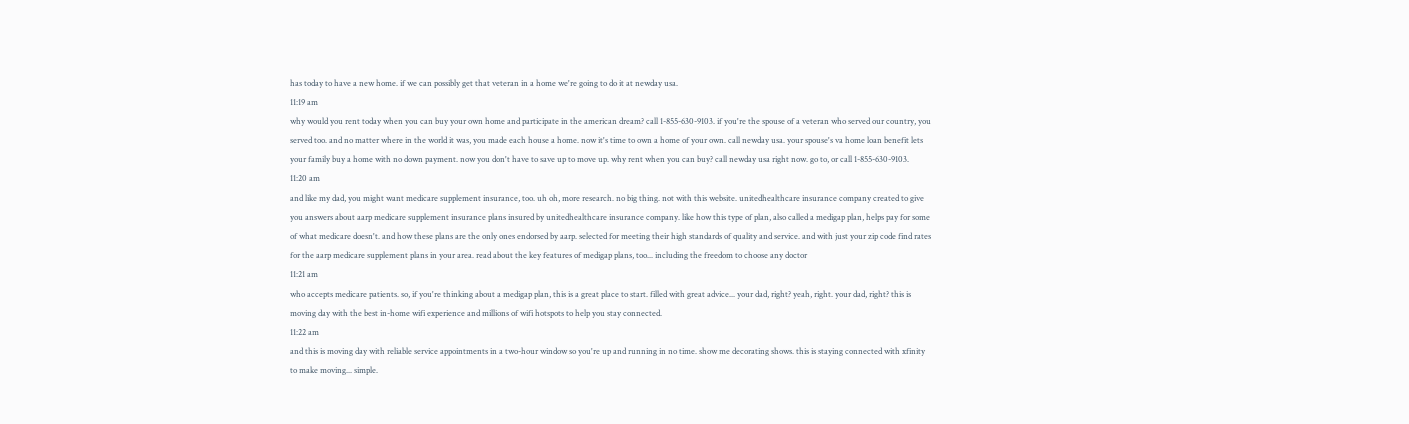has today to have a new home. if we can possibly get that veteran in a home we're going to do it at newday usa.
11:19 am
why would you rent today when you can buy your own home and participate in the american dream? call 1-855-630-9103. if you're the spouse of a veteran who served our country, you served too. and no matter where in the world it was, you made each house a home. now it's time to own a home of your own. call newday usa. your spouse's va home loan benefit lets your family buy a home with no down payment. now you don't have to save up to move up. why rent when you can buy? call newday usa right now. go to, or call 1-855-630-9103.
11:20 am
and like my dad, you might want medicare supplement insurance, too. uh oh, more research. no big thing. not with this website. unitedhealthcare insurance company created to give you answers about aarp medicare supplement insurance plans insured by unitedhealthcare insurance company. like how this type of plan, also called a medigap plan, helps pay for some of what medicare doesn't. and how these plans are the only ones endorsed by aarp. selected for meeting their high standards of quality and service. and with just your zip code find rates for the aarp medicare supplement plans in your area. read about the key features of medigap plans, too... including the freedom to choose any doctor
11:21 am
who accepts medicare patients. so, if you're thinking about a medigap plan, this is a great place to start. filled with great advice... your dad, right? yeah, right. your dad, right? this is moving day with the best in-home wifi experience and millions of wifi hotspots to help you stay connected.
11:22 am
and this is moving day with reliable service appointments in a two-hour window so you're up and running in no time. show me decorating shows. this is staying connected with xfinity to make moving... simple.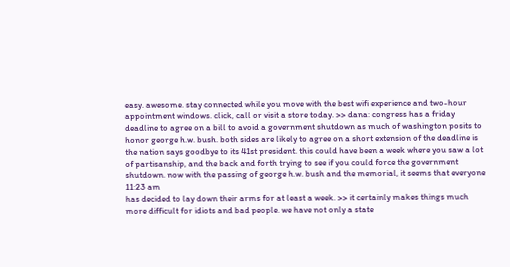easy. awesome. stay connected while you move with the best wifi experience and two-hour appointment windows. click, call or visit a store today. >> dana: congress has a friday deadline to agree on a bill to avoid a government shutdown as much of washington posits to honor george h.w. bush. both sides are likely to agree on a short extension of the deadline is the nation says goodbye to its 41st president. this could have been a week where you saw a lot of partisanship, and the back and forth trying to see if you could force the government shutdown. now with the passing of george h.w. bush and the memorial, it seems that everyone
11:23 am
has decided to lay down their arms for at least a week. >> it certainly makes things much more difficult for idiots and bad people. we have not only a state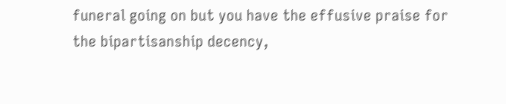funeral going on but you have the effusive praise for the bipartisanship decency,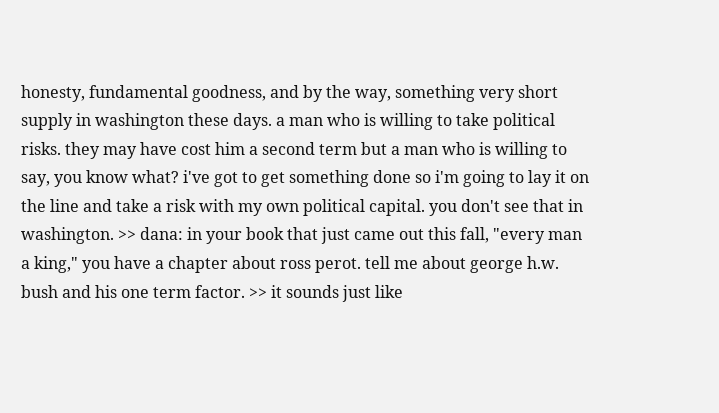honesty, fundamental goodness, and by the way, something very short supply in washington these days. a man who is willing to take political risks. they may have cost him a second term but a man who is willing to say, you know what? i've got to get something done so i'm going to lay it on the line and take a risk with my own political capital. you don't see that in washington. >> dana: in your book that just came out this fall, "every man a king," you have a chapter about ross perot. tell me about george h.w. bush and his one term factor. >> it sounds just like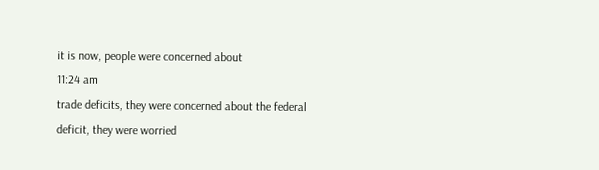it is now, people were concerned about
11:24 am
trade deficits, they were concerned about the federal deficit, they were worried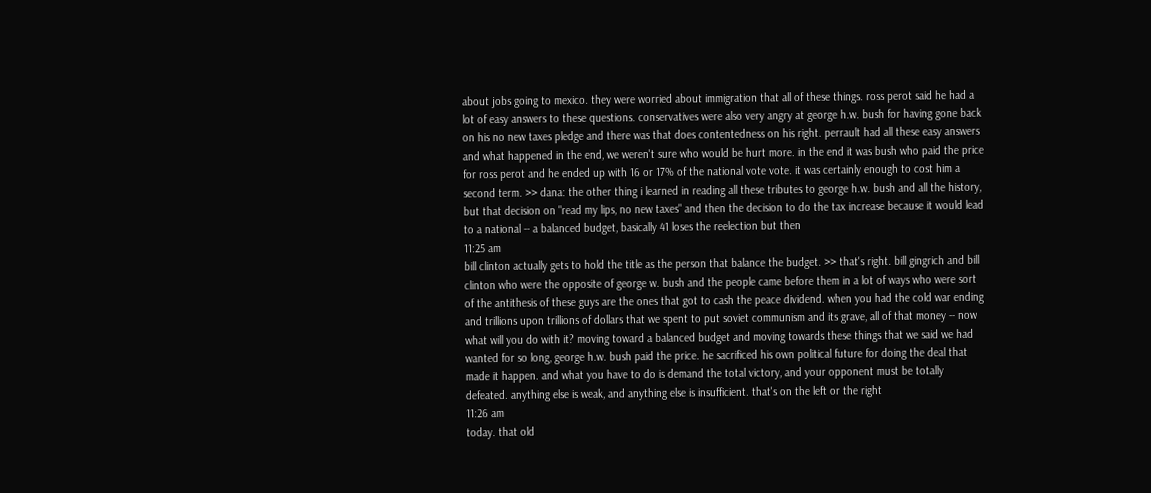about jobs going to mexico. they were worried about immigration that all of these things. ross perot said he had a lot of easy answers to these questions. conservatives were also very angry at george h.w. bush for having gone back on his no new taxes pledge and there was that does contentedness on his right. perrault had all these easy answers and what happened in the end, we weren't sure who would be hurt more. in the end it was bush who paid the price for ross perot and he ended up with 16 or 17% of the national vote vote. it was certainly enough to cost him a second term. >> dana: the other thing i learned in reading all these tributes to george h.w. bush and all the history, but that decision on "read my lips, no new taxes" and then the decision to do the tax increase because it would lead to a national -- a balanced budget, basically 41 loses the reelection but then
11:25 am
bill clinton actually gets to hold the title as the person that balance the budget. >> that's right. bill gingrich and bill clinton who were the opposite of george w. bush and the people came before them in a lot of ways who were sort of the antithesis of these guys are the ones that got to cash the peace dividend. when you had the cold war ending and trillions upon trillions of dollars that we spent to put soviet communism and its grave, all of that money -- now what will you do with it? moving toward a balanced budget and moving towards these things that we said we had wanted for so long, george h.w. bush paid the price. he sacrificed his own political future for doing the deal that made it happen. and what you have to do is demand the total victory, and your opponent must be totally defeated. anything else is weak, and anything else is insufficient. that's on the left or the right
11:26 am
today. that old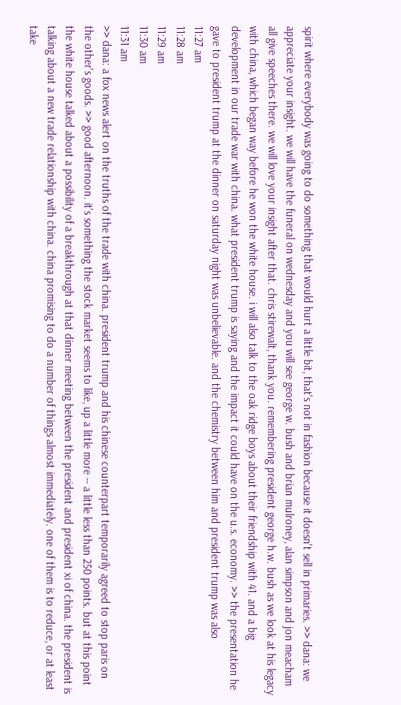spirit where everybody was going to do something that would hurt a little bit, that's not in fashion because it doesn't sell in primaries. >> dana: we appreciate your insight. we will have the funeral on wednesday and you will see george w. bush and brian mulroney, alan simpson and jon meacham all give speeches there. we will love your insight after that. chris stirewalt, thank you. remembering president george h.w. bush as we look at his legacy with china, which began way before he won the white house. i will also talk to the oak ridge boys about their friendship with 41. and a big development in our trade war with china. what president trump is saying and the impact it could have on the u.s. economy. >> the presentation he gave to president trump at the dinner on saturday night was unbelievable. and the chemistry between him and president trump was also
11:27 am
11:28 am
11:29 am
11:30 am
11:31 am
>> dana: a fox news alert on the truths of the trade with china. president trump and his chinese counterpart temporarily agreed to stop paris on the other's goods. >> good afternoon. it's something the stock market seems to like, up a little more -- a little less than 250 points. but at this point the white house talked about a possibility of a breakthrough at that dinner meeting between the president and president xi of china. the president is talking about a new trade relationship with china. china promising to do a number of things almost immediately. one of them is to reduce, or at least take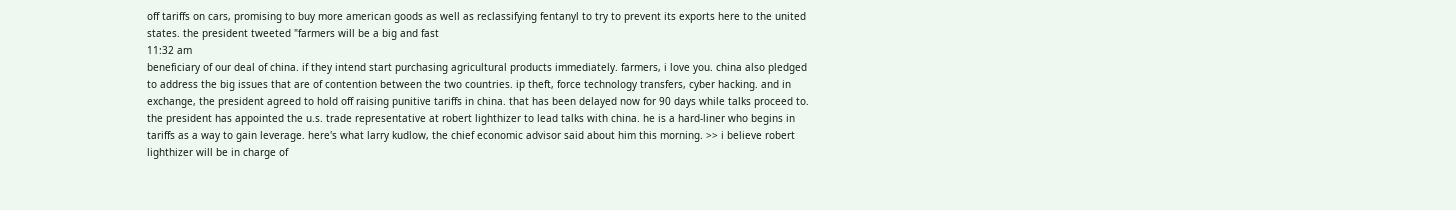off tariffs on cars, promising to buy more american goods as well as reclassifying fentanyl to try to prevent its exports here to the united states. the president tweeted "farmers will be a big and fast
11:32 am
beneficiary of our deal of china. if they intend start purchasing agricultural products immediately. farmers, i love you. china also pledged to address the big issues that are of contention between the two countries. ip theft, force technology transfers, cyber hacking. and in exchange, the president agreed to hold off raising punitive tariffs in china. that has been delayed now for 90 days while talks proceed to. the president has appointed the u.s. trade representative at robert lighthizer to lead talks with china. he is a hard-liner who begins in tariffs as a way to gain leverage. here's what larry kudlow, the chief economic advisor said about him this morning. >> i believe robert lighthizer will be in charge of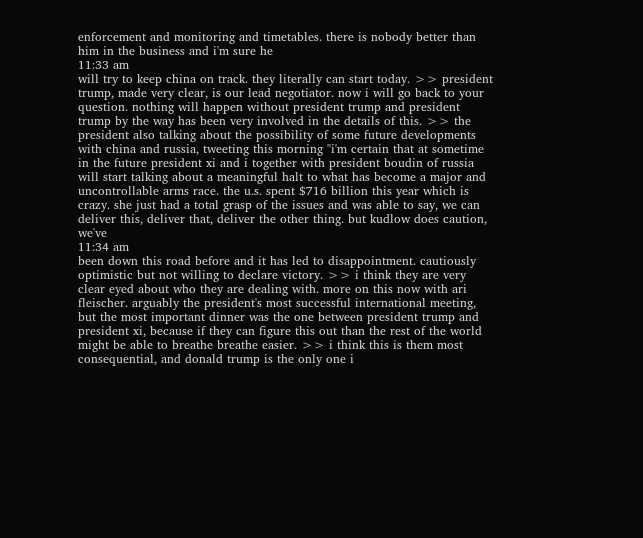enforcement and monitoring and timetables. there is nobody better than him in the business and i'm sure he
11:33 am
will try to keep china on track. they literally can start today. >> president trump, made very clear, is our lead negotiator. now i will go back to your question. nothing will happen without president trump and president trump by the way has been very involved in the details of this. >> the president also talking about the possibility of some future developments with china and russia, tweeting this morning "i'm certain that at sometime in the future president xi and i together with president boudin of russia will start talking about a meaningful halt to what has become a major and uncontrollable arms race. the u.s. spent $716 billion this year which is crazy. she just had a total grasp of the issues and was able to say, we can deliver this, deliver that, deliver the other thing. but kudlow does caution, we've
11:34 am
been down this road before and it has led to disappointment. cautiously optimistic but not willing to declare victory. >> i think they are very clear eyed about who they are dealing with. more on this now with ari fleischer. arguably the president's most successful international meeting, but the most important dinner was the one between president trump and president xi, because if they can figure this out than the rest of the world might be able to breathe breathe easier. >> i think this is them most consequential, and donald trump is the only one i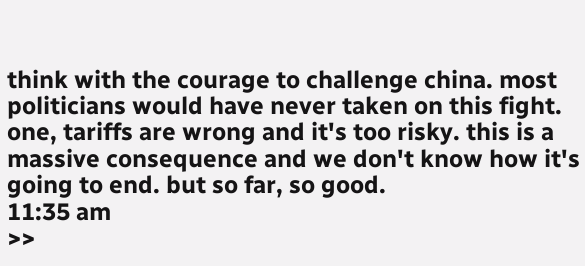think with the courage to challenge china. most politicians would have never taken on this fight. one, tariffs are wrong and it's too risky. this is a massive consequence and we don't know how it's going to end. but so far, so good.
11:35 am
>>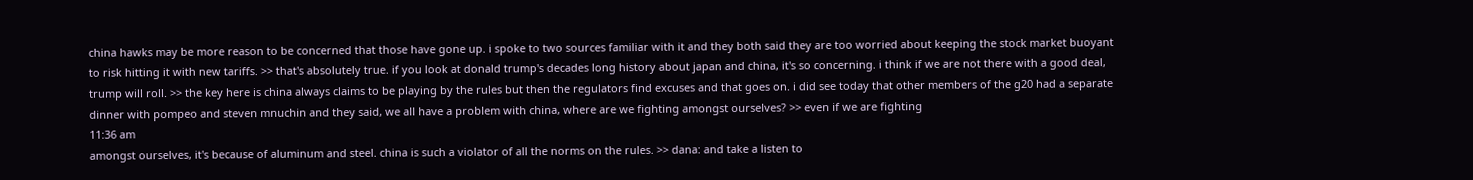china hawks may be more reason to be concerned that those have gone up. i spoke to two sources familiar with it and they both said they are too worried about keeping the stock market buoyant to risk hitting it with new tariffs. >> that's absolutely true. if you look at donald trump's decades long history about japan and china, it's so concerning. i think if we are not there with a good deal, trump will roll. >> the key here is china always claims to be playing by the rules but then the regulators find excuses and that goes on. i did see today that other members of the g20 had a separate dinner with pompeo and steven mnuchin and they said, we all have a problem with china, where are we fighting amongst ourselves? >> even if we are fighting
11:36 am
amongst ourselves, it's because of aluminum and steel. china is such a violator of all the norms on the rules. >> dana: and take a listen to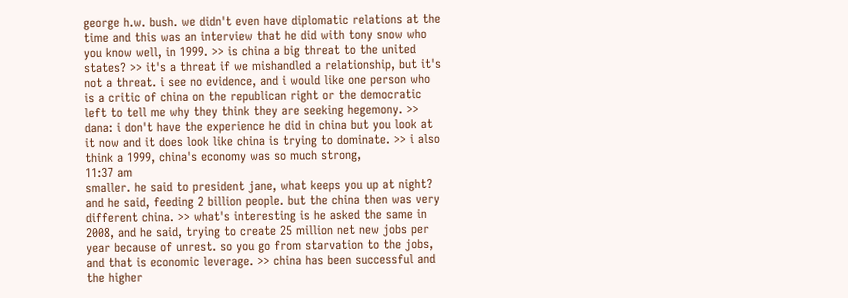george h.w. bush. we didn't even have diplomatic relations at the time and this was an interview that he did with tony snow who you know well, in 1999. >> is china a big threat to the united states? >> it's a threat if we mishandled a relationship, but it's not a threat. i see no evidence, and i would like one person who is a critic of china on the republican right or the democratic left to tell me why they think they are seeking hegemony. >> dana: i don't have the experience he did in china but you look at it now and it does look like china is trying to dominate. >> i also think a 1999, china's economy was so much strong,
11:37 am
smaller. he said to president jane, what keeps you up at night? and he said, feeding 2 billion people. but the china then was very different china. >> what's interesting is he asked the same in 2008, and he said, trying to create 25 million net new jobs per year because of unrest. so you go from starvation to the jobs, and that is economic leverage. >> china has been successful and the higher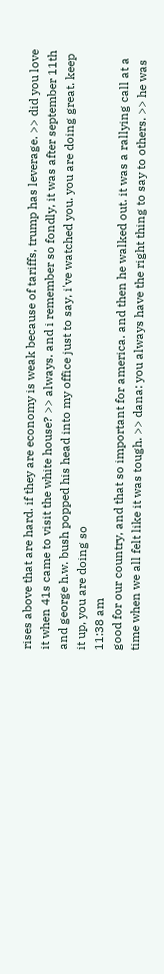rises above that are hard. if they are economy is weak because of tariffs, trump has leverage. >> did you love it when 41s came to visit the white house? >> always. and i remember so fondly, it was after september 11th and george h.w. bush popped his head into my office just to say, i've watched you. you are doing great. keep it up, you are doing so
11:38 am
good for our country, and that so important for america. and then he walked out. it was a rallying call at a time when we all felt like it was tough. >> dana: you always have the right thing to say to others. >> he was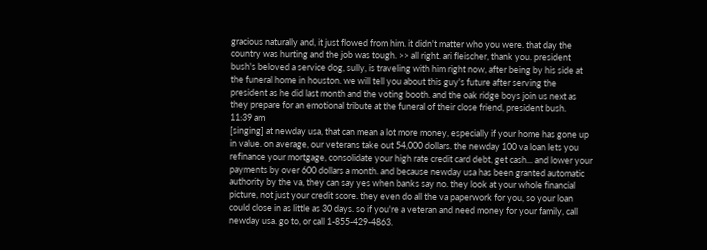gracious naturally and, it just flowed from him. it didn't matter who you were. that day the country was hurting and the job was tough. >> all right. ari fleischer, thank you. president bush's beloved a service dog, sully, is traveling with him right now, after being by his side at the funeral home in houston. we will tell you about this guy's future after serving the president as he did last month and the voting booth. and the oak ridge boys join us next as they prepare for an emotional tribute at the funeral of their close friend, president bush.
11:39 am
[singing] at newday usa, that can mean a lot more money, especially if your home has gone up in value. on average, our veterans take out 54,000 dollars. the newday 100 va loan lets you refinance your mortgage, consolidate your high rate credit card debt, get cash... and lower your payments by over 600 dollars a month. and because newday usa has been granted automatic authority by the va, they can say yes when banks say no. they look at your whole financial picture, not just your credit score. they even do all the va paperwork for you, so your loan could close in as little as 30 days. so if you're a veteran and need money for your family, call newday usa. go to, or call 1-855-429-4863.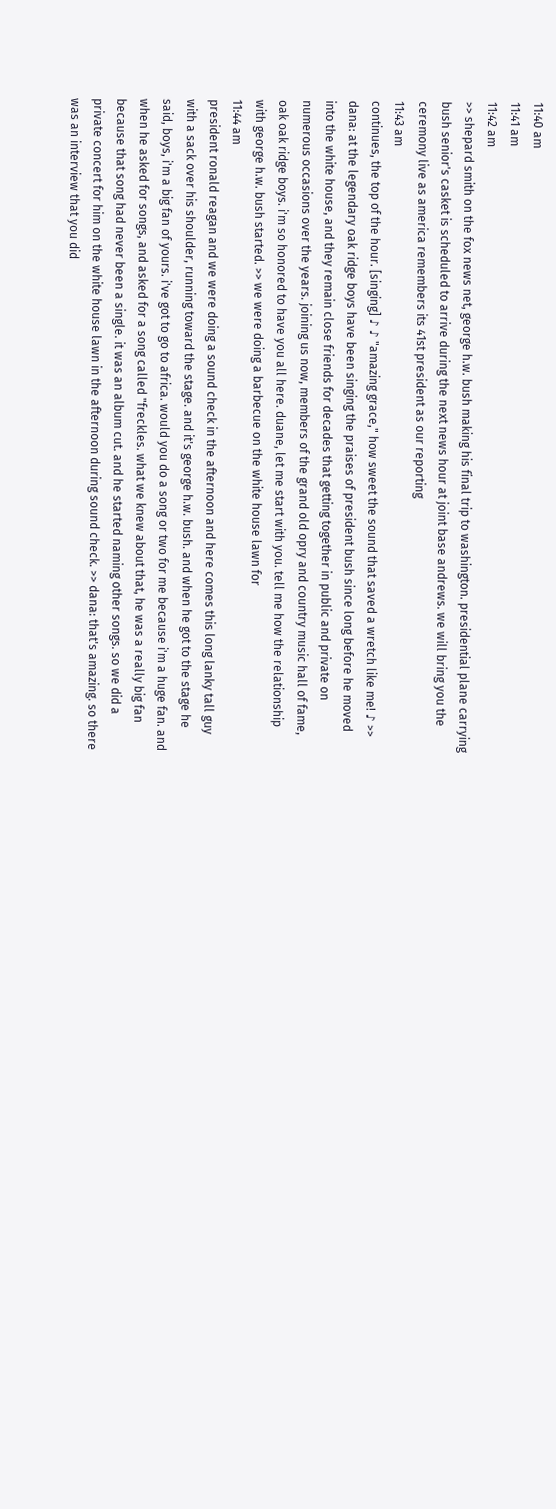11:40 am
11:41 am
11:42 am
>> shepard smith on the fox news net, george h.w. bush making his final trip to washington. presidential plane carrying bush senior's casket is scheduled to arrive during the next news hour at joint base andrews. we will bring you the ceremony live as america remembers its 41st president as our reporting
11:43 am
continues, the top of the hour. [singing] ♪ ♪ "amazing grace," how sweet the sound that saved a wretch like me! ♪ >> dana: at the legendary oak ridge boys have been singing the praises of president bush since long before he moved into the white house, and they remain close friends for decades that getting together in public and private on numerous occasions over the years. joining us now, members of the grand old opry and country music hall of fame, oak oak ridge boys. i'm so honored to have you all here. duane, let me start with you. tell me how the relationship with george h.w. bush started. >> we were doing a barbecue on the white house lawn for
11:44 am
president ronald reagan and we were doing a sound check in the afternoon and here comes this long lanky tall guy with a sack over his shoulder, running toward the stage. and it's george h.w. bush. and when he got to the stage he said, boys, i'm a big fan of yours. i've got to go to africa. would you do a song or two for me because i'm a huge fan. and when he asked for songs, and asked for a song called "freckles. what we knew about that, he was a really big fan because that song had never been a single. it was an album cut. and he started naming other songs. so we did a private concert for him on the white house lawn in the afternoon during sound check. >> dana: that's amazing. so there was an interview that you did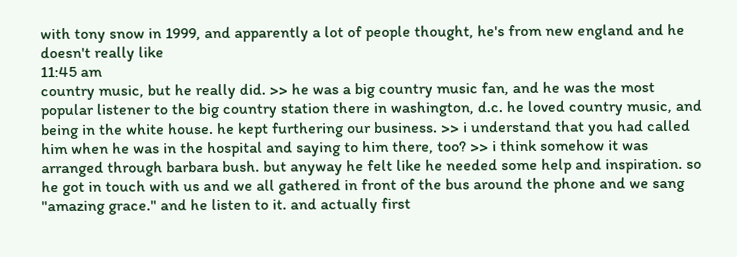with tony snow in 1999, and apparently a lot of people thought, he's from new england and he doesn't really like
11:45 am
country music, but he really did. >> he was a big country music fan, and he was the most popular listener to the big country station there in washington, d.c. he loved country music, and being in the white house. he kept furthering our business. >> i understand that you had called him when he was in the hospital and saying to him there, too? >> i think somehow it was arranged through barbara bush. but anyway he felt like he needed some help and inspiration. so he got in touch with us and we all gathered in front of the bus around the phone and we sang "amazing grace." and he listen to it. and actually first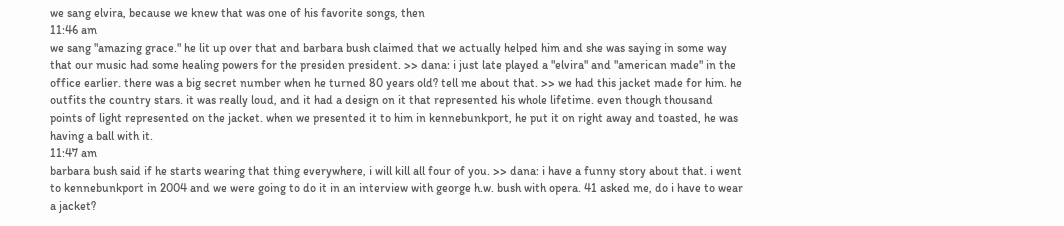we sang elvira, because we knew that was one of his favorite songs, then
11:46 am
we sang "amazing grace." he lit up over that and barbara bush claimed that we actually helped him and she was saying in some way that our music had some healing powers for the presiden president. >> dana: i just late played a "elvira" and "american made" in the office earlier. there was a big secret number when he turned 80 years old? tell me about that. >> we had this jacket made for him. he outfits the country stars. it was really loud, and it had a design on it that represented his whole lifetime. even though thousand points of light represented on the jacket. when we presented it to him in kennebunkport, he put it on right away and toasted, he was having a ball with it.
11:47 am
barbara bush said if he starts wearing that thing everywhere, i will kill all four of you. >> dana: i have a funny story about that. i went to kennebunkport in 2004 and we were going to do it in an interview with george h.w. bush with opera. 41 asked me, do i have to wear a jacket?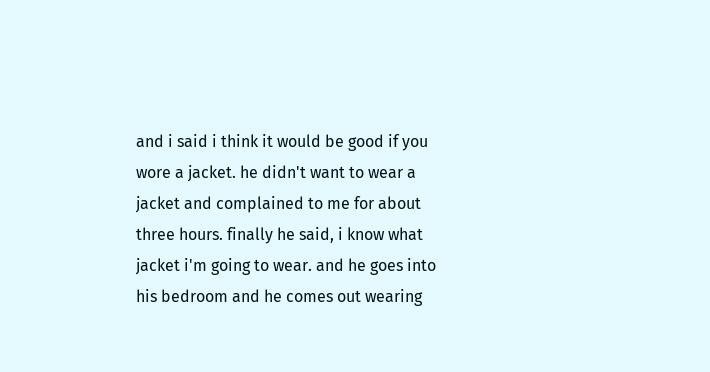and i said i think it would be good if you wore a jacket. he didn't want to wear a jacket and complained to me for about three hours. finally he said, i know what jacket i'm going to wear. and he goes into his bedroom and he comes out wearing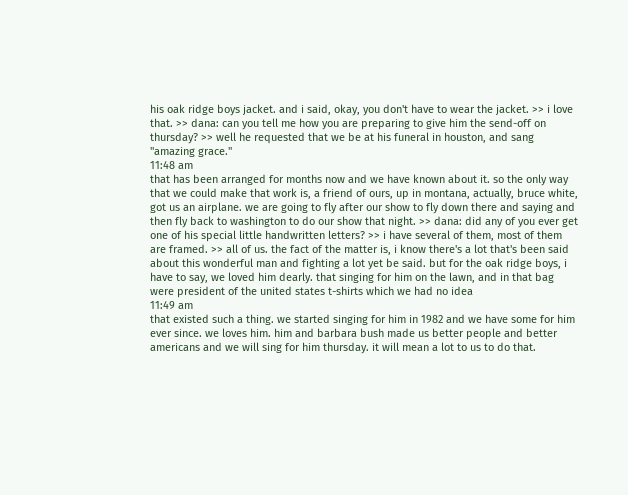his oak ridge boys jacket. and i said, okay, you don't have to wear the jacket. >> i love that. >> dana: can you tell me how you are preparing to give him the send-off on thursday? >> well he requested that we be at his funeral in houston, and sang "amazing grace."
11:48 am
that has been arranged for months now and we have known about it. so the only way that we could make that work is, a friend of ours, up in montana, actually, bruce white, got us an airplane. we are going to fly after our show to fly down there and saying and then fly back to washington to do our show that night. >> dana: did any of you ever get one of his special little handwritten letters? >> i have several of them, most of them are framed. >> all of us. the fact of the matter is, i know there's a lot that's been said about this wonderful man and fighting a lot yet be said. but for the oak ridge boys, i have to say, we loved him dearly. that singing for him on the lawn, and in that bag were president of the united states t-shirts which we had no idea
11:49 am
that existed such a thing. we started singing for him in 1982 and we have some for him ever since. we loves him. him and barbara bush made us better people and better americans and we will sing for him thursday. it will mean a lot to us to do that.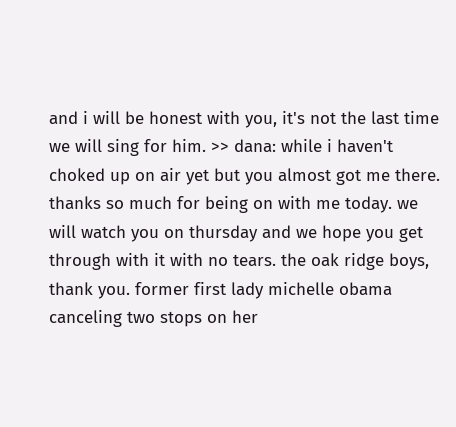and i will be honest with you, it's not the last time we will sing for him. >> dana: while i haven't choked up on air yet but you almost got me there. thanks so much for being on with me today. we will watch you on thursday and we hope you get through with it with no tears. the oak ridge boys, thank you. former first lady michelle obama canceling two stops on her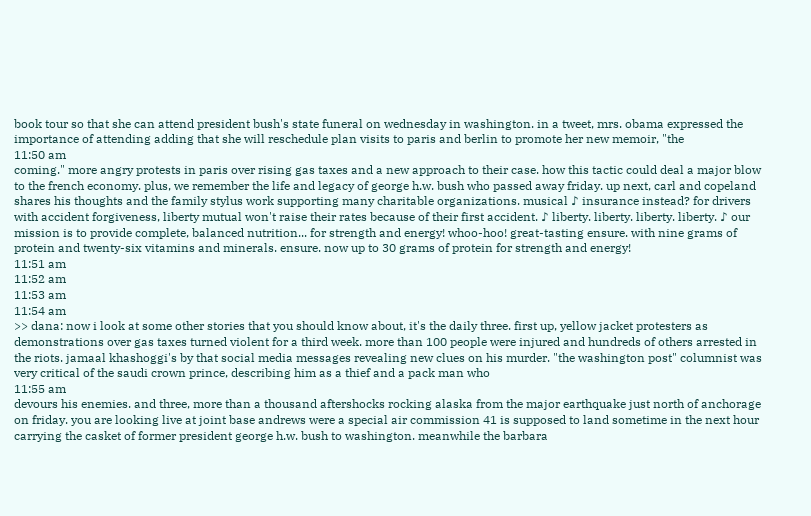book tour so that she can attend president bush's state funeral on wednesday in washington. in a tweet, mrs. obama expressed the importance of attending adding that she will reschedule plan visits to paris and berlin to promote her new memoir, "the
11:50 am
coming." more angry protests in paris over rising gas taxes and a new approach to their case. how this tactic could deal a major blow to the french economy. plus, we remember the life and legacy of george h.w. bush who passed away friday. up next, carl and copeland shares his thoughts and the family stylus work supporting many charitable organizations. musical ♪ insurance instead? for drivers with accident forgiveness, liberty mutual won't raise their rates because of their first accident. ♪ liberty. liberty. liberty. liberty. ♪ our mission is to provide complete, balanced nutrition... for strength and energy! whoo-hoo! great-tasting ensure. with nine grams of protein and twenty-six vitamins and minerals. ensure. now up to 30 grams of protein for strength and energy!
11:51 am
11:52 am
11:53 am
11:54 am
>> dana: now i look at some other stories that you should know about, it's the daily three. first up, yellow jacket protesters as demonstrations over gas taxes turned violent for a third week. more than 100 people were injured and hundreds of others arrested in the riots. jamaal khashoggi's by that social media messages revealing new clues on his murder. "the washington post" columnist was very critical of the saudi crown prince, describing him as a thief and a pack man who
11:55 am
devours his enemies. and three, more than a thousand aftershocks rocking alaska from the major earthquake just north of anchorage on friday. you are looking live at joint base andrews were a special air commission 41 is supposed to land sometime in the next hour carrying the casket of former president george h.w. bush to washington. meanwhile the barbara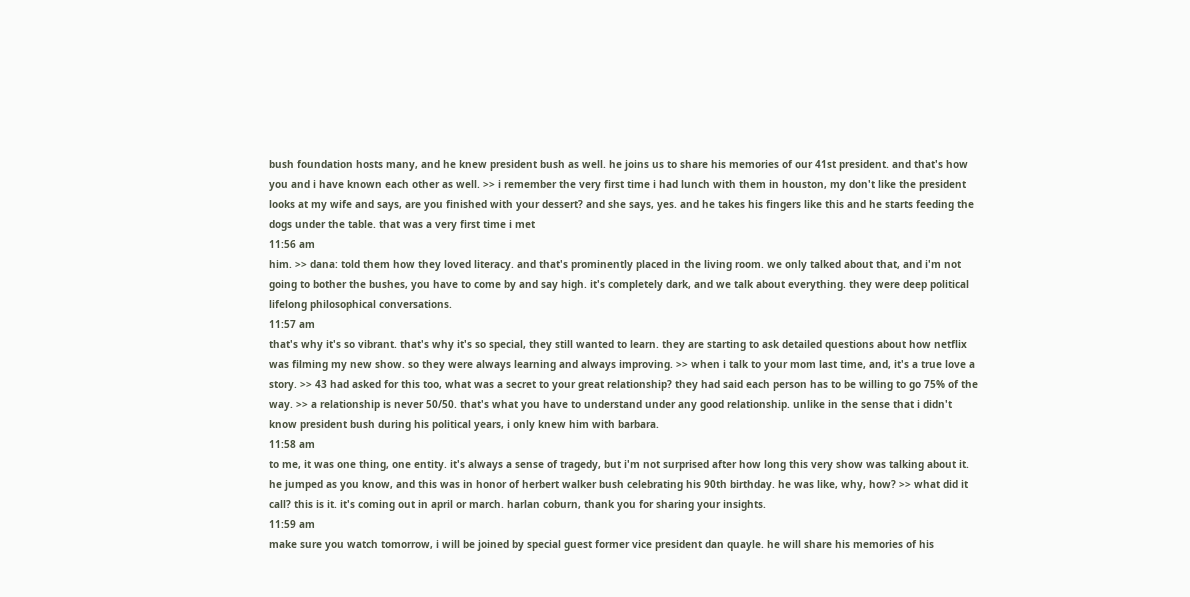bush foundation hosts many, and he knew president bush as well. he joins us to share his memories of our 41st president. and that's how you and i have known each other as well. >> i remember the very first time i had lunch with them in houston, my don't like the president looks at my wife and says, are you finished with your dessert? and she says, yes. and he takes his fingers like this and he starts feeding the dogs under the table. that was a very first time i met
11:56 am
him. >> dana: told them how they loved literacy. and that's prominently placed in the living room. we only talked about that, and i'm not going to bother the bushes, you have to come by and say high. it's completely dark, and we talk about everything. they were deep political lifelong philosophical conversations.
11:57 am
that's why it's so vibrant. that's why it's so special, they still wanted to learn. they are starting to ask detailed questions about how netflix was filming my new show. so they were always learning and always improving. >> when i talk to your mom last time, and, it's a true love a story. >> 43 had asked for this too, what was a secret to your great relationship? they had said each person has to be willing to go 75% of the way. >> a relationship is never 50/50. that's what you have to understand under any good relationship. unlike in the sense that i didn't know president bush during his political years, i only knew him with barbara.
11:58 am
to me, it was one thing, one entity. it's always a sense of tragedy, but i'm not surprised after how long this very show was talking about it. he jumped as you know, and this was in honor of herbert walker bush celebrating his 90th birthday. he was like, why, how? >> what did it call? this is it. it's coming out in april or march. harlan coburn, thank you for sharing your insights.
11:59 am
make sure you watch tomorrow, i will be joined by special guest former vice president dan quayle. he will share his memories of his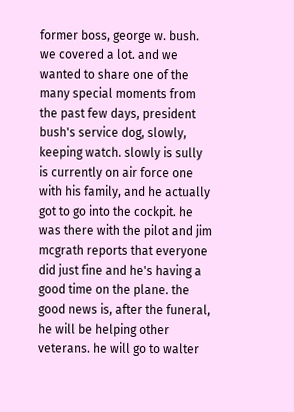former boss, george w. bush. we covered a lot. and we wanted to share one of the many special moments from the past few days, president bush's service dog, slowly, keeping watch. slowly is sully is currently on air force one with his family, and he actually got to go into the cockpit. he was there with the pilot and jim mcgrath reports that everyone did just fine and he's having a good time on the plane. the good news is, after the funeral, he will be helping other veterans. he will go to walter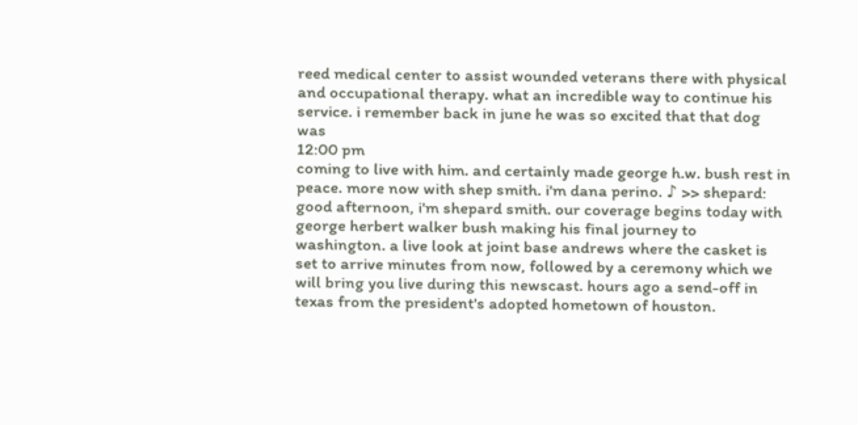reed medical center to assist wounded veterans there with physical and occupational therapy. what an incredible way to continue his service. i remember back in june he was so excited that that dog was
12:00 pm
coming to live with him. and certainly made george h.w. bush rest in peace. more now with shep smith. i'm dana perino. ♪ >> shepard: good afternoon, i'm shepard smith. our coverage begins today with george herbert walker bush making his final journey to washington. a live look at joint base andrews where the casket is set to arrive minutes from now, followed by a ceremony which we will bring you live during this newscast. hours ago a send-off in texas from the president's adopted hometown of houston.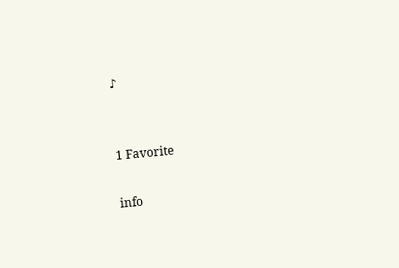♪


1 Favorite

info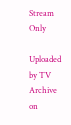Stream Only

Uploaded by TV Archive on